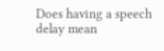Does having a speech delay mean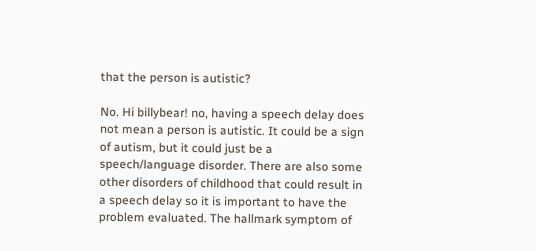that the person is autistic?

No. Hi billybear! no, having a speech delay does not mean a person is autistic. It could be a sign of autism, but it could just be a speech/language disorder. There are also some other disorders of childhood that could result in a speech delay so it is important to have the problem evaluated. The hallmark symptom of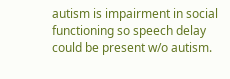autism is impairment in social functioning so speech delay could be present w/o autism.